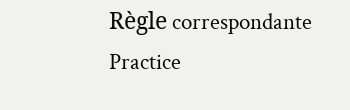Règle correspondante
Practice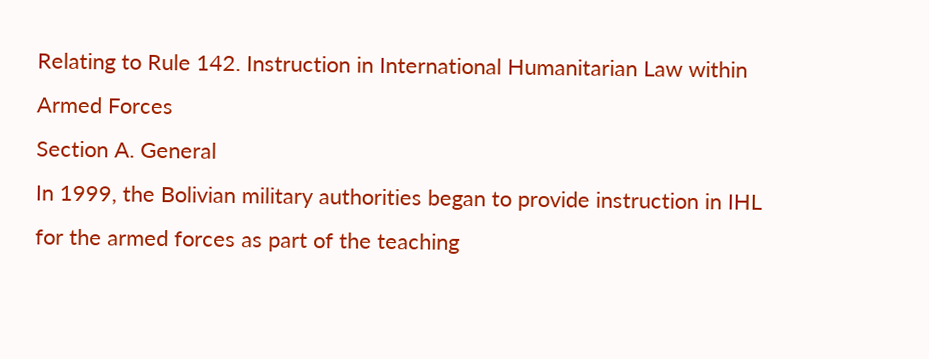Relating to Rule 142. Instruction in International Humanitarian Law within Armed Forces
Section A. General
In 1999, the Bolivian military authorities began to provide instruction in IHL for the armed forces as part of the teaching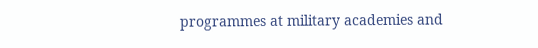programmes at military academies and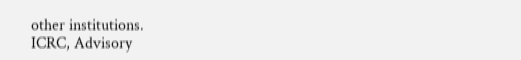other institutions.
ICRC, Advisory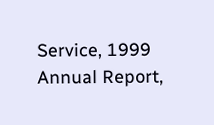Service, 1999 Annual Report,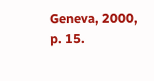Geneva, 2000, p. 15.